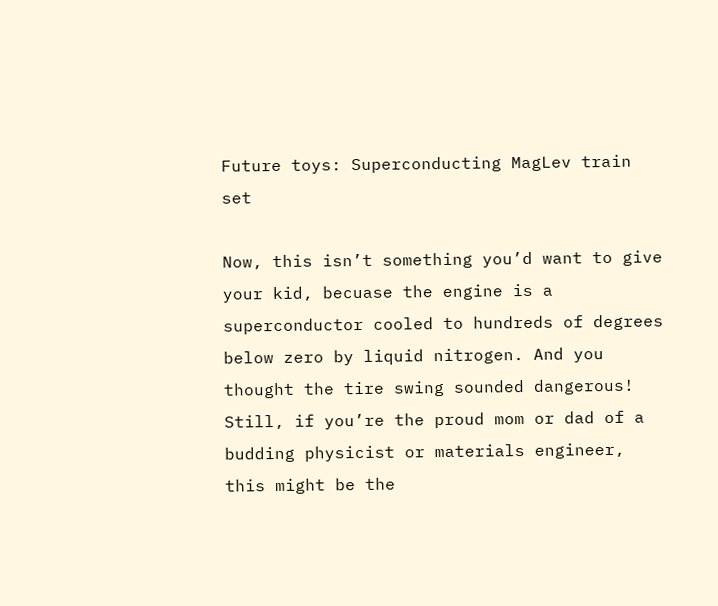Future toys: Superconducting MagLev train set

Now, this isn’t something you’d want to give your kid, becuase the engine is a superconductor cooled to hundreds of degrees below zero by liquid nitrogen. And you thought the tire swing sounded dangerous! Still, if you’re the proud mom or dad of a budding physicist or materials engineer, this might be the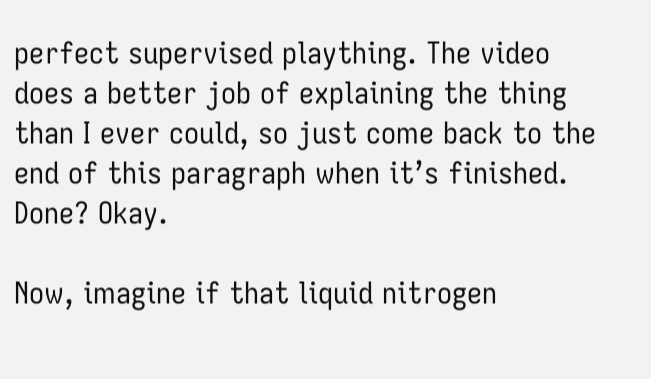perfect supervised plaything. The video does a better job of explaining the thing than I ever could, so just come back to the end of this paragraph when it’s finished. Done? Okay.

Now, imagine if that liquid nitrogen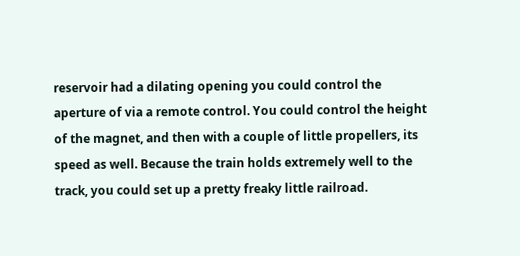reservoir had a dilating opening you could control the aperture of via a remote control. You could control the height of the magnet, and then with a couple of little propellers, its speed as well. Because the train holds extremely well to the track, you could set up a pretty freaky little railroad.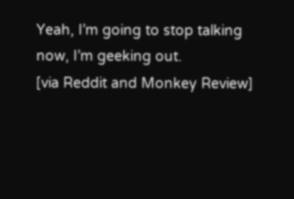Yeah, I’m going to stop talking now, I’m geeking out.
[via Reddit and Monkey Review]